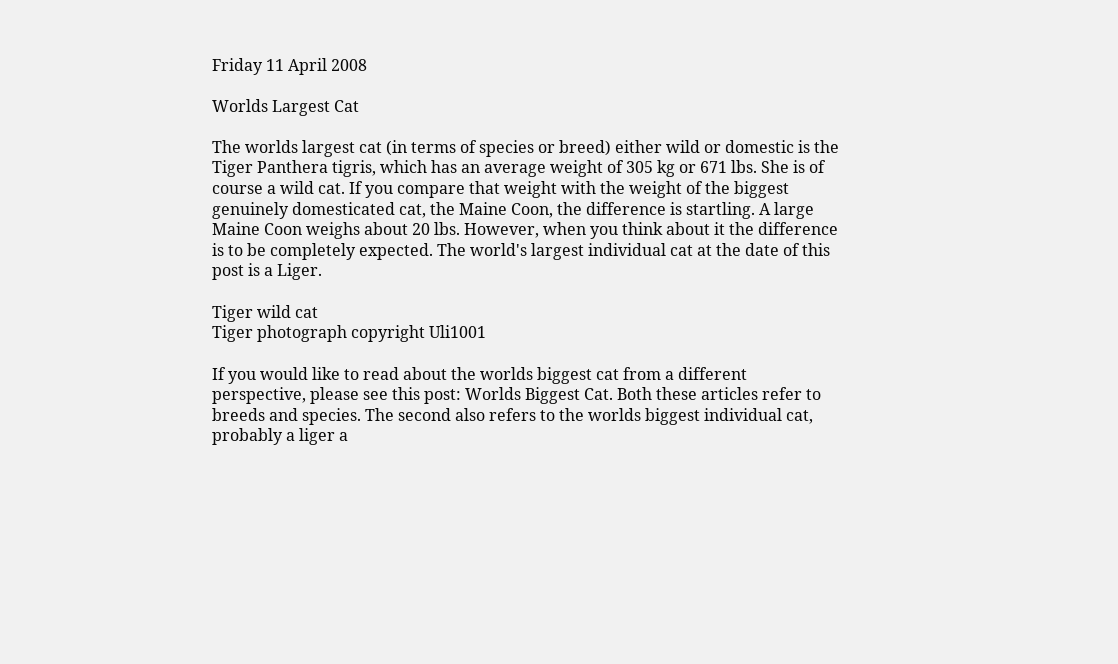Friday 11 April 2008

Worlds Largest Cat

The worlds largest cat (in terms of species or breed) either wild or domestic is the Tiger Panthera tigris, which has an average weight of 305 kg or 671 lbs. She is of course a wild cat. If you compare that weight with the weight of the biggest genuinely domesticated cat, the Maine Coon, the difference is startling. A large Maine Coon weighs about 20 lbs. However, when you think about it the difference is to be completely expected. The world's largest individual cat at the date of this post is a Liger.

Tiger wild cat
Tiger photograph copyright Uli1001

If you would like to read about the worlds biggest cat from a different perspective, please see this post: Worlds Biggest Cat. Both these articles refer to breeds and species. The second also refers to the worlds biggest individual cat, probably a liger a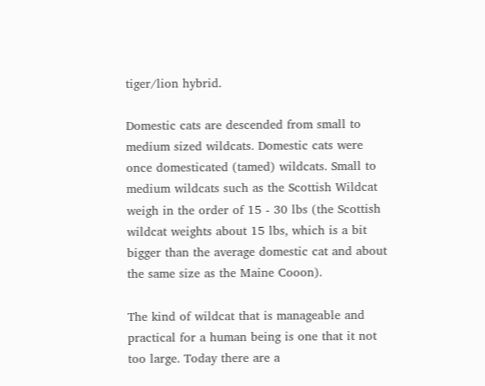tiger/lion hybrid.

Domestic cats are descended from small to medium sized wildcats. Domestic cats were once domesticated (tamed) wildcats. Small to medium wildcats such as the Scottish Wildcat weigh in the order of 15 - 30 lbs (the Scottish wildcat weights about 15 lbs, which is a bit bigger than the average domestic cat and about the same size as the Maine Cooon).

The kind of wildcat that is manageable and practical for a human being is one that it not too large. Today there are a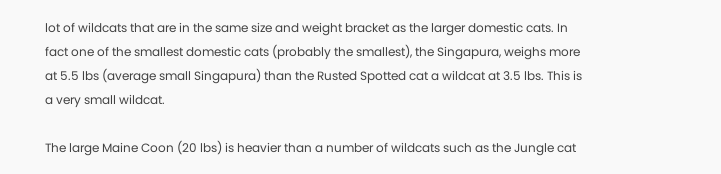lot of wildcats that are in the same size and weight bracket as the larger domestic cats. In fact one of the smallest domestic cats (probably the smallest), the Singapura, weighs more at 5.5 lbs (average small Singapura) than the Rusted Spotted cat a wildcat at 3.5 lbs. This is a very small wildcat.

The large Maine Coon (20 lbs) is heavier than a number of wildcats such as the Jungle cat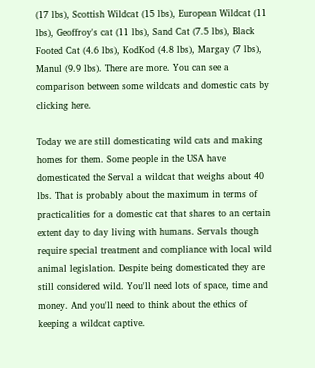(17 lbs), Scottish Wildcat (15 lbs), European Wildcat (11 lbs), Geoffroy's cat (11 lbs), Sand Cat (7.5 lbs), Black Footed Cat (4.6 lbs), KodKod (4.8 lbs), Margay (7 lbs), Manul (9.9 lbs). There are more. You can see a comparison between some wildcats and domestic cats by clicking here.

Today we are still domesticating wild cats and making homes for them. Some people in the USA have domesticated the Serval a wildcat that weighs about 40 lbs. That is probably about the maximum in terms of practicalities for a domestic cat that shares to an certain extent day to day living with humans. Servals though require special treatment and compliance with local wild animal legislation. Despite being domesticated they are still considered wild. You'll need lots of space, time and money. And you'll need to think about the ethics of keeping a wildcat captive.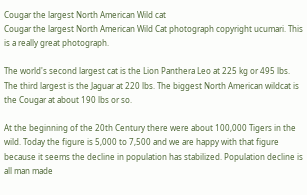Cougar the largest North American Wild cat
Cougar the largest North American Wild Cat photograph copyright ucumari. This is a really great photograph.

The world's second largest cat is the Lion Panthera Leo at 225 kg or 495 lbs. The third largest is the Jaguar at 220 lbs. The biggest North American wildcat is the Cougar at about 190 lbs or so.

At the beginning of the 20th Century there were about 100,000 Tigers in the wild. Today the figure is 5,000 to 7,500 and we are happy with that figure because it seems the decline in population has stabilized. Population decline is all man made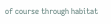of course through habitat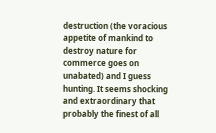destruction (the voracious appetite of mankind to destroy nature for commerce goes on unabated) and I guess hunting. It seems shocking and extraordinary that probably the finest of all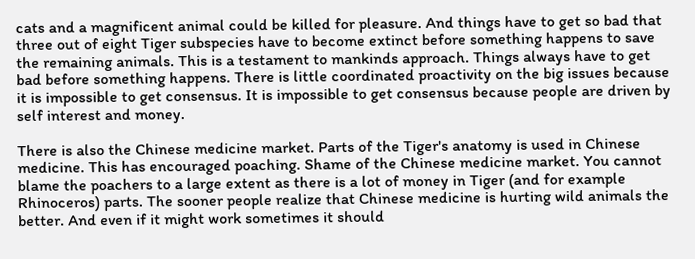cats and a magnificent animal could be killed for pleasure. And things have to get so bad that three out of eight Tiger subspecies have to become extinct before something happens to save the remaining animals. This is a testament to mankinds approach. Things always have to get bad before something happens. There is little coordinated proactivity on the big issues because it is impossible to get consensus. It is impossible to get consensus because people are driven by self interest and money.

There is also the Chinese medicine market. Parts of the Tiger's anatomy is used in Chinese medicine. This has encouraged poaching. Shame of the Chinese medicine market. You cannot blame the poachers to a large extent as there is a lot of money in Tiger (and for example Rhinoceros) parts. The sooner people realize that Chinese medicine is hurting wild animals the better. And even if it might work sometimes it should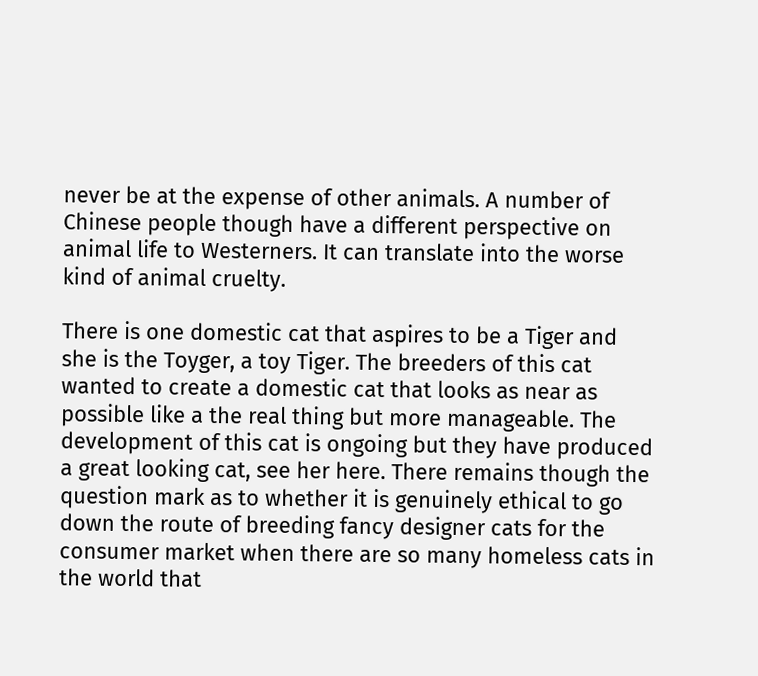never be at the expense of other animals. A number of Chinese people though have a different perspective on animal life to Westerners. It can translate into the worse kind of animal cruelty.

There is one domestic cat that aspires to be a Tiger and she is the Toyger, a toy Tiger. The breeders of this cat wanted to create a domestic cat that looks as near as possible like a the real thing but more manageable. The development of this cat is ongoing but they have produced a great looking cat, see her here. There remains though the question mark as to whether it is genuinely ethical to go down the route of breeding fancy designer cats for the consumer market when there are so many homeless cats in the world that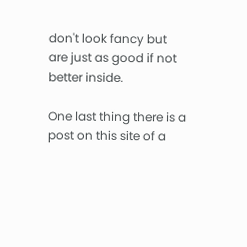don't look fancy but are just as good if not better inside.

One last thing there is a post on this site of a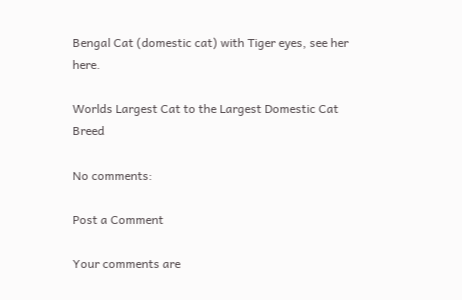Bengal Cat (domestic cat) with Tiger eyes, see her here.

Worlds Largest Cat to the Largest Domestic Cat Breed

No comments:

Post a Comment

Your comments are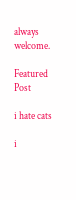always welcome.

Featured Post

i hate cats

i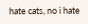hate cats, no i hate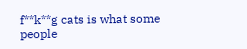f**k**g cats is what some people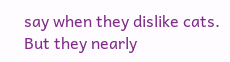say when they dislike cats. But they nearly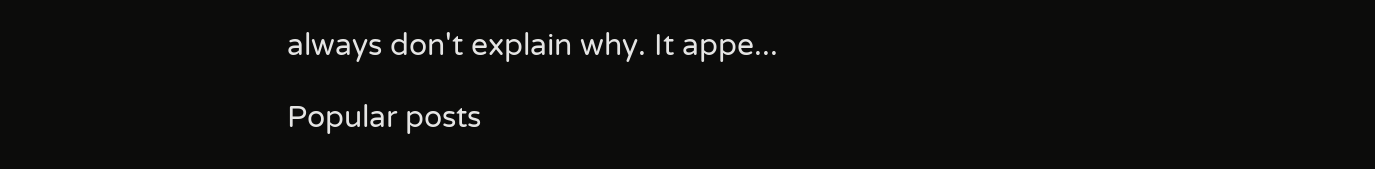always don't explain why. It appe...

Popular posts